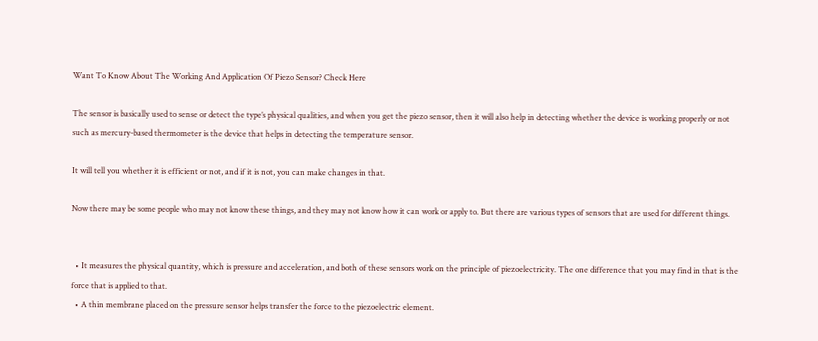Want To Know About The Working And Application Of Piezo Sensor? Check Here

The sensor is basically used to sense or detect the type’s physical qualities, and when you get the piezo sensor, then it will also help in detecting whether the device is working properly or not such as mercury-based thermometer is the device that helps in detecting the temperature sensor.

It will tell you whether it is efficient or not, and if it is not, you can make changes in that.

Now there may be some people who may not know these things, and they may not know how it can work or apply to. But there are various types of sensors that are used for different things.


  • It measures the physical quantity, which is pressure and acceleration, and both of these sensors work on the principle of piezoelectricity. The one difference that you may find in that is the force that is applied to that.
  • A thin membrane placed on the pressure sensor helps transfer the force to the piezoelectric element.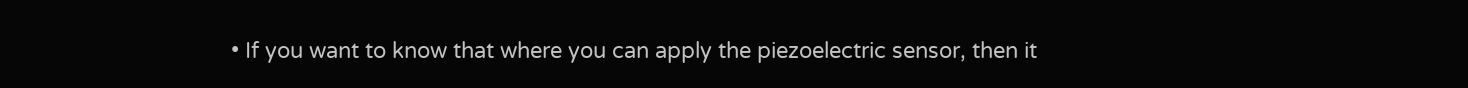• If you want to know that where you can apply the piezoelectric sensor, then it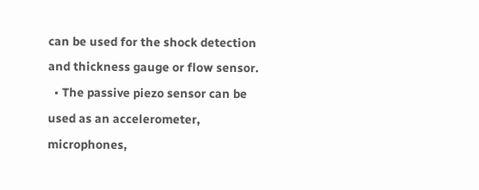can be used for the shock detection and thickness gauge or flow sensor.
  • The passive piezo sensor can be used as an accelerometer, microphones,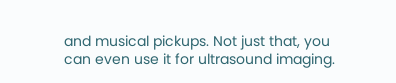and musical pickups. Not just that, you can even use it for ultrasound imaging.